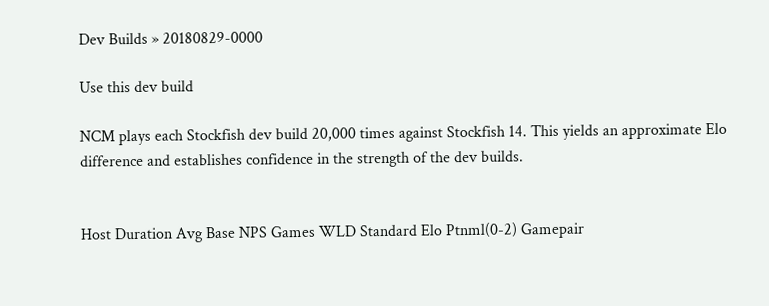Dev Builds » 20180829-0000

Use this dev build

NCM plays each Stockfish dev build 20,000 times against Stockfish 14. This yields an approximate Elo difference and establishes confidence in the strength of the dev builds.


Host Duration Avg Base NPS Games WLD Standard Elo Ptnml(0-2) Gamepair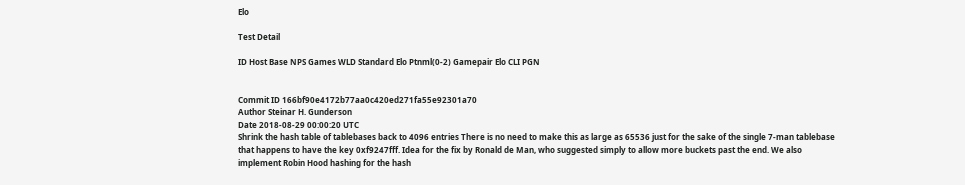Elo

Test Detail

ID Host Base NPS Games WLD Standard Elo Ptnml(0-2) Gamepair Elo CLI PGN


Commit ID 166bf90e4172b77aa0c420ed271fa55e92301a70
Author Steinar H. Gunderson
Date 2018-08-29 00:00:20 UTC
Shrink the hash table of tablebases back to 4096 entries There is no need to make this as large as 65536 just for the sake of the single 7-man tablebase that happens to have the key 0xf9247fff. Idea for the fix by Ronald de Man, who suggested simply to allow more buckets past the end. We also implement Robin Hood hashing for the hash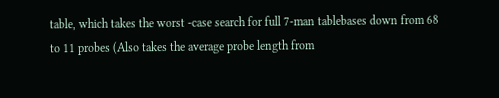table, which takes the worst -case search for full 7-man tablebases down from 68 to 11 probes (Also takes the average probe length from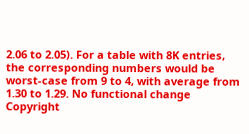2.06 to 2.05). For a table with 8K entries, the corresponding numbers would be worst-case from 9 to 4, with average from 1.30 to 1.29. No functional change
Copyright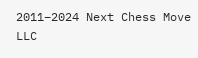2011–2024 Next Chess Move LLC